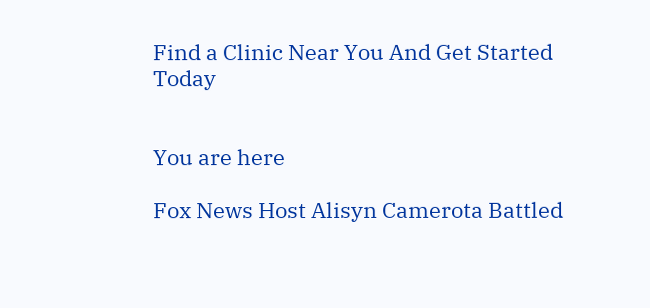Find a Clinic Near You And Get Started Today


You are here

Fox News Host Alisyn Camerota Battled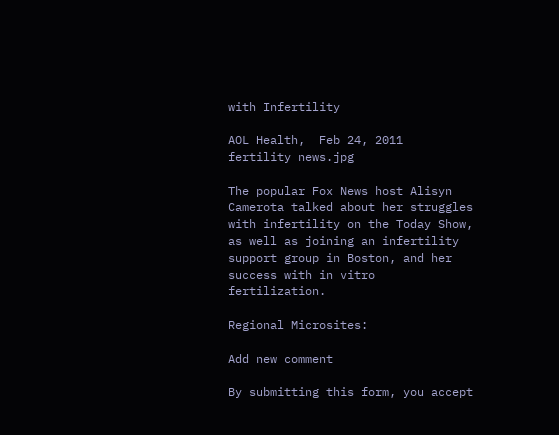with Infertility

AOL Health,  Feb 24, 2011
fertility news.jpg

The popular Fox News host Alisyn Camerota talked about her struggles with infertility on the Today Show, as well as joining an infertility support group in Boston, and her success with in vitro fertilization.

Regional Microsites:

Add new comment

By submitting this form, you accept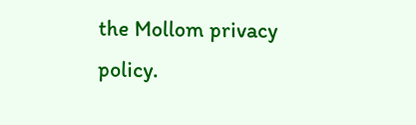the Mollom privacy policy.